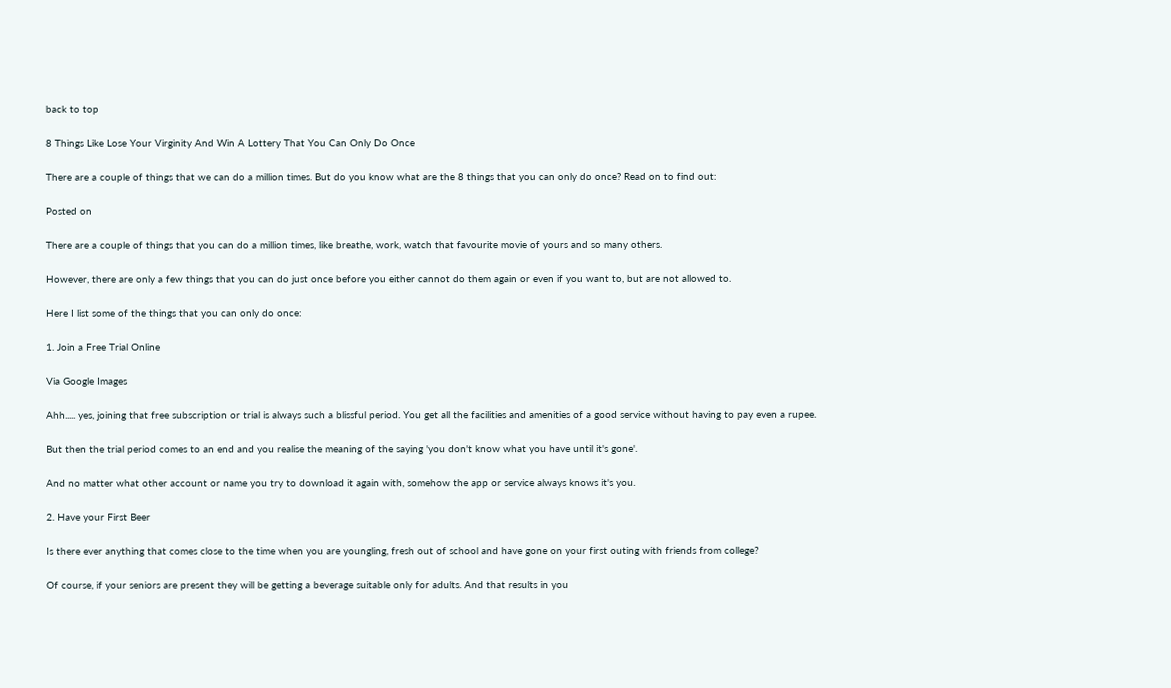back to top

8 Things Like Lose Your Virginity And Win A Lottery That You Can Only Do Once

There are a couple of things that we can do a million times. But do you know what are the 8 things that you can only do once? Read on to find out:

Posted on

There are a couple of things that you can do a million times, like breathe, work, watch that favourite movie of yours and so many others.

However, there are only a few things that you can do just once before you either cannot do them again or even if you want to, but are not allowed to.

Here I list some of the things that you can only do once:

1. Join a Free Trial Online

Via Google Images

Ahh..... yes, joining that free subscription or trial is always such a blissful period. You get all the facilities and amenities of a good service without having to pay even a rupee.

But then the trial period comes to an end and you realise the meaning of the saying 'you don't know what you have until it's gone'.

And no matter what other account or name you try to download it again with, somehow the app or service always knows it's you.

2. Have your First Beer

Is there ever anything that comes close to the time when you are youngling, fresh out of school and have gone on your first outing with friends from college?

Of course, if your seniors are present they will be getting a beverage suitable only for adults. And that results in you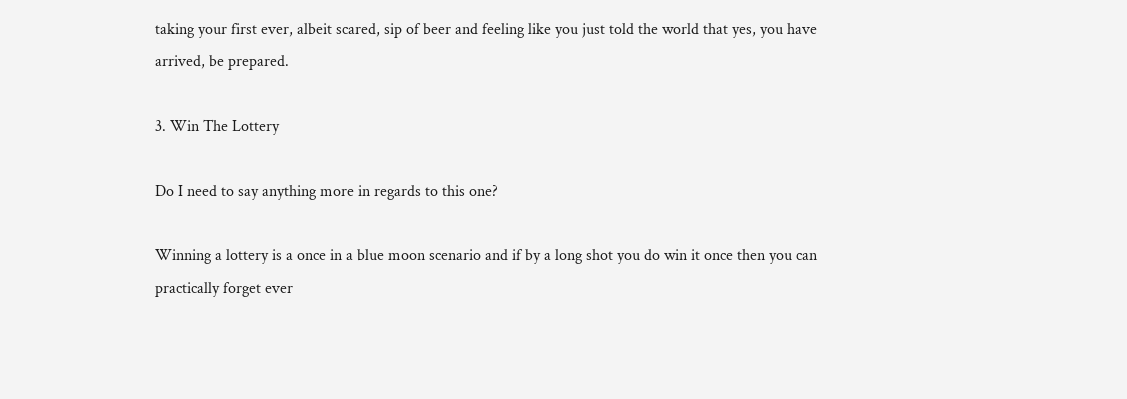taking your first ever, albeit scared, sip of beer and feeling like you just told the world that yes, you have arrived, be prepared.

3. Win The Lottery

Do I need to say anything more in regards to this one?

Winning a lottery is a once in a blue moon scenario and if by a long shot you do win it once then you can practically forget ever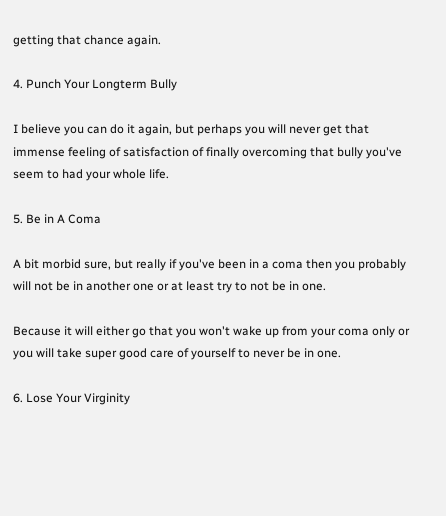getting that chance again.

4. Punch Your Longterm Bully

I believe you can do it again, but perhaps you will never get that immense feeling of satisfaction of finally overcoming that bully you've seem to had your whole life.

5. Be in A Coma

A bit morbid sure, but really if you've been in a coma then you probably will not be in another one or at least try to not be in one.

Because it will either go that you won't wake up from your coma only or you will take super good care of yourself to never be in one.

6. Lose Your Virginity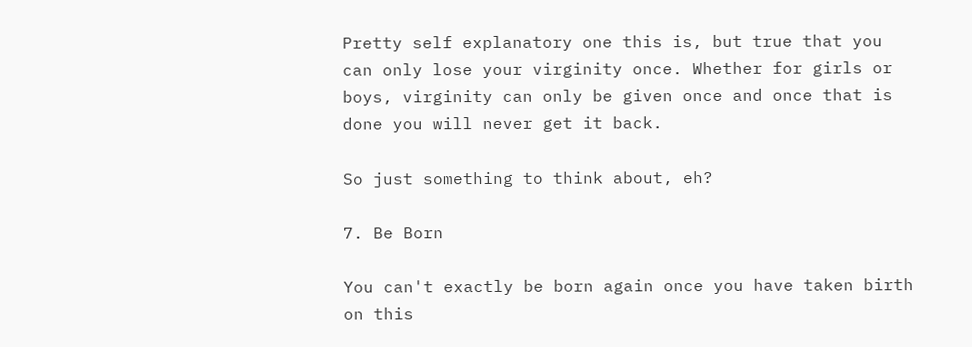Pretty self explanatory one this is, but true that you can only lose your virginity once. Whether for girls or boys, virginity can only be given once and once that is done you will never get it back.

So just something to think about, eh?

7. Be Born

You can't exactly be born again once you have taken birth on this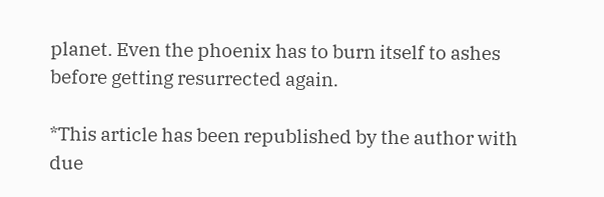planet. Even the phoenix has to burn itself to ashes before getting resurrected again.

*This article has been republished by the author with due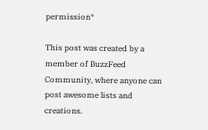permission*

This post was created by a member of BuzzFeed Community, where anyone can post awesome lists and creations.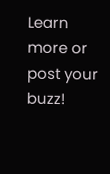Learn more or post your buzz!